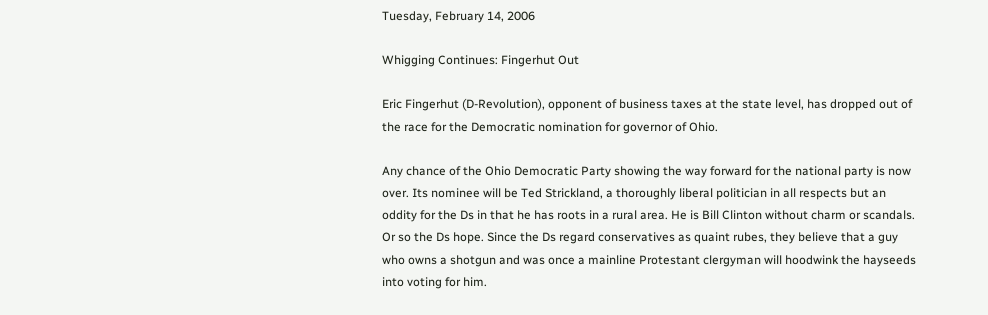Tuesday, February 14, 2006

Whigging Continues: Fingerhut Out

Eric Fingerhut (D-Revolution), opponent of business taxes at the state level, has dropped out of the race for the Democratic nomination for governor of Ohio.

Any chance of the Ohio Democratic Party showing the way forward for the national party is now over. Its nominee will be Ted Strickland, a thoroughly liberal politician in all respects but an oddity for the Ds in that he has roots in a rural area. He is Bill Clinton without charm or scandals. Or so the Ds hope. Since the Ds regard conservatives as quaint rubes, they believe that a guy who owns a shotgun and was once a mainline Protestant clergyman will hoodwink the hayseeds into voting for him.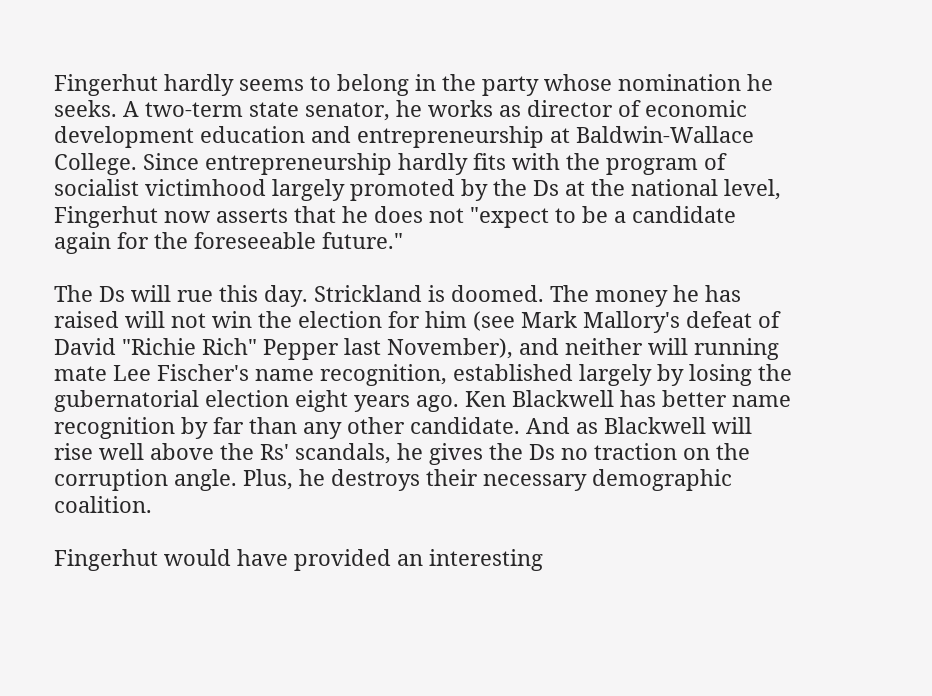Fingerhut hardly seems to belong in the party whose nomination he seeks. A two-term state senator, he works as director of economic development education and entrepreneurship at Baldwin-Wallace College. Since entrepreneurship hardly fits with the program of socialist victimhood largely promoted by the Ds at the national level, Fingerhut now asserts that he does not "expect to be a candidate again for the foreseeable future."

The Ds will rue this day. Strickland is doomed. The money he has raised will not win the election for him (see Mark Mallory's defeat of David "Richie Rich" Pepper last November), and neither will running mate Lee Fischer's name recognition, established largely by losing the gubernatorial election eight years ago. Ken Blackwell has better name recognition by far than any other candidate. And as Blackwell will rise well above the Rs' scandals, he gives the Ds no traction on the corruption angle. Plus, he destroys their necessary demographic coalition.

Fingerhut would have provided an interesting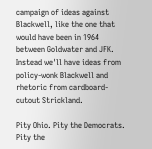campaign of ideas against Blackwell, like the one that would have been in 1964 between Goldwater and JFK. Instead we'll have ideas from policy-wonk Blackwell and rhetoric from cardboard-cutout Strickland.

Pity Ohio. Pity the Democrats. Pity the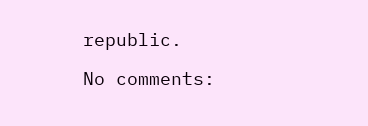republic.

No comments: